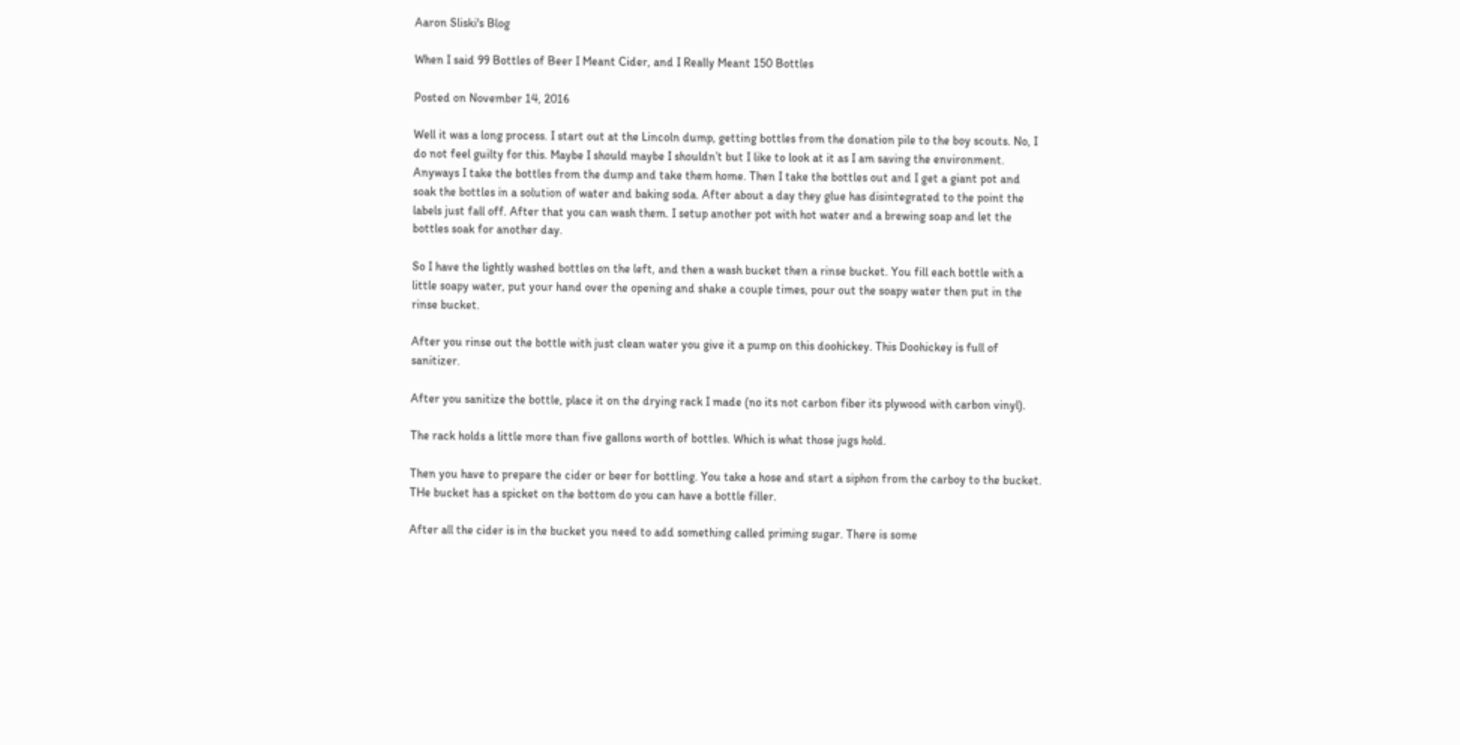Aaron Sliski's Blog

When I said 99 Bottles of Beer I Meant Cider, and I Really Meant 150 Bottles

Posted on November 14, 2016

Well it was a long process. I start out at the Lincoln dump, getting bottles from the donation pile to the boy scouts. No, I do not feel guilty for this. Maybe I should maybe I shouldn’t but I like to look at it as I am saving the environment. Anyways I take the bottles from the dump and take them home. Then I take the bottles out and I get a giant pot and soak the bottles in a solution of water and baking soda. After about a day they glue has disintegrated to the point the labels just fall off. After that you can wash them. I setup another pot with hot water and a brewing soap and let the bottles soak for another day.

So I have the lightly washed bottles on the left, and then a wash bucket then a rinse bucket. You fill each bottle with a little soapy water, put your hand over the opening and shake a couple times, pour out the soapy water then put in the rinse bucket.

After you rinse out the bottle with just clean water you give it a pump on this doohickey. This Doohickey is full of sanitizer.

After you sanitize the bottle, place it on the drying rack I made (no its not carbon fiber its plywood with carbon vinyl).

The rack holds a little more than five gallons worth of bottles. Which is what those jugs hold.

Then you have to prepare the cider or beer for bottling. You take a hose and start a siphon from the carboy to the bucket. THe bucket has a spicket on the bottom do you can have a bottle filler.

After all the cider is in the bucket you need to add something called priming sugar. There is some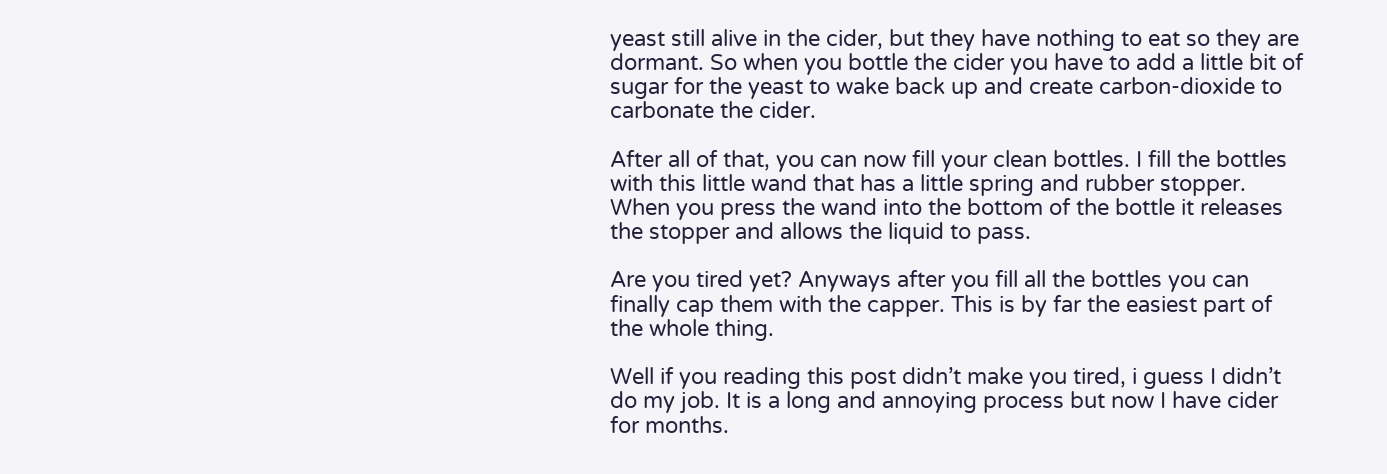yeast still alive in the cider, but they have nothing to eat so they are dormant. So when you bottle the cider you have to add a little bit of sugar for the yeast to wake back up and create carbon-dioxide to carbonate the cider.

After all of that, you can now fill your clean bottles. I fill the bottles with this little wand that has a little spring and rubber stopper. When you press the wand into the bottom of the bottle it releases the stopper and allows the liquid to pass.

Are you tired yet? Anyways after you fill all the bottles you can finally cap them with the capper. This is by far the easiest part of the whole thing.

Well if you reading this post didn’t make you tired, i guess I didn’t do my job. It is a long and annoying process but now I have cider for months.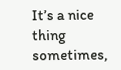It’s a nice thing sometimes,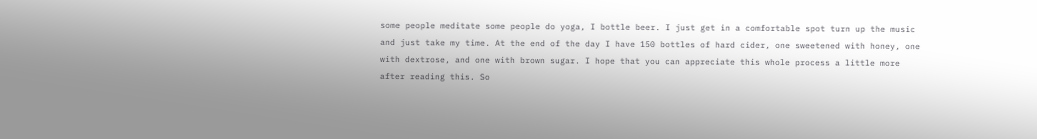some people meditate some people do yoga, I bottle beer. I just get in a comfortable spot turn up the music and just take my time. At the end of the day I have 150 bottles of hard cider, one sweetened with honey, one with dextrose, and one with brown sugar. I hope that you can appreciate this whole process a little more after reading this. So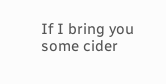If I bring you some cider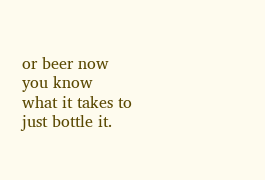or beer now you know what it takes to just bottle it.